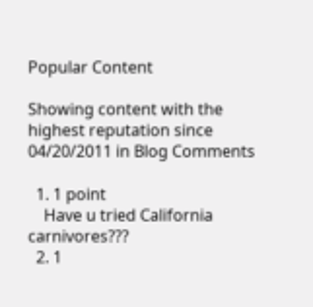Popular Content

Showing content with the highest reputation since 04/20/2011 in Blog Comments

  1. 1 point
    Have u tried California carnivores???
  2. 1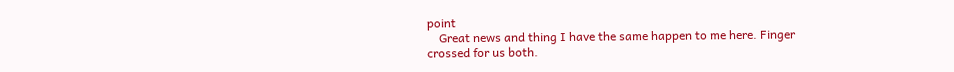point
    Great news and thing I have the same happen to me here. Finger crossed for us both.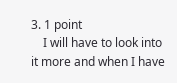3. 1 point
    I will have to look into it more and when I have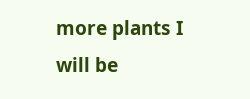more plants I will be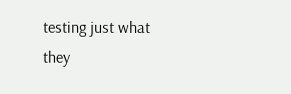testing just what they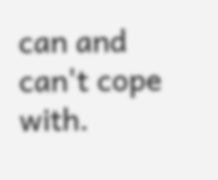can and can't cope with.